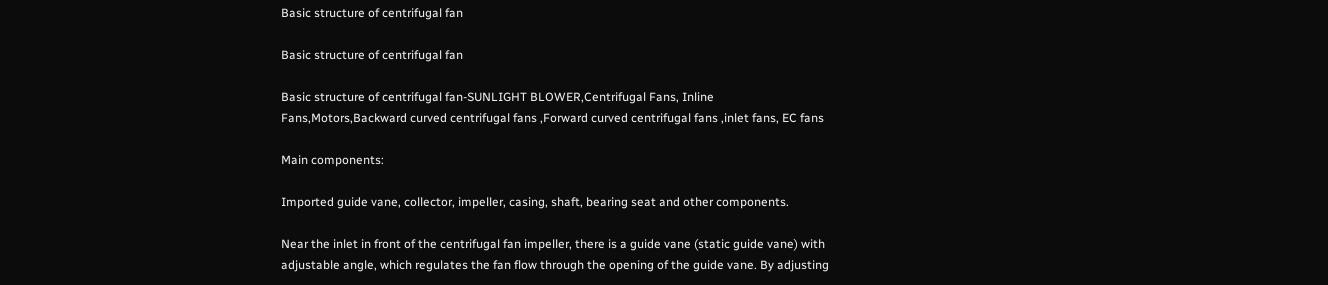Basic structure of centrifugal fan

Basic structure of centrifugal fan

Basic structure of centrifugal fan-SUNLIGHT BLOWER,Centrifugal Fans, Inline Fans,Motors,Backward curved centrifugal fans ,Forward curved centrifugal fans ,inlet fans, EC fans

Main components:

Imported guide vane, collector, impeller, casing, shaft, bearing seat and other components.

Near the inlet in front of the centrifugal fan impeller, there is a guide vane (static guide vane) with adjustable angle, which regulates the fan flow through the opening of the guide vane. By adjusting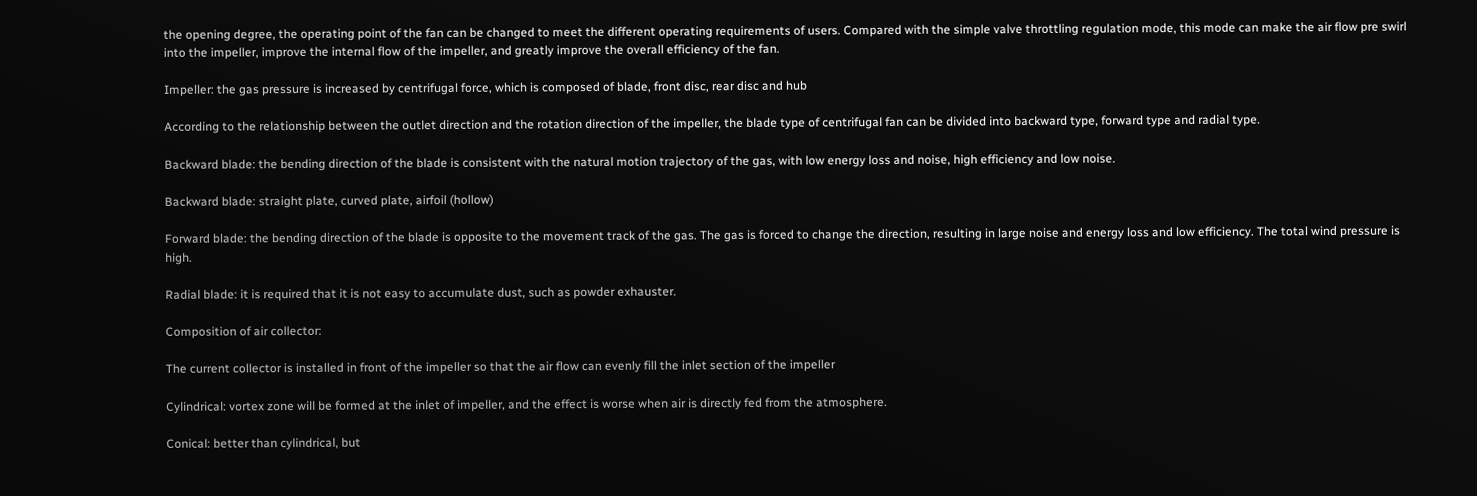the opening degree, the operating point of the fan can be changed to meet the different operating requirements of users. Compared with the simple valve throttling regulation mode, this mode can make the air flow pre swirl into the impeller, improve the internal flow of the impeller, and greatly improve the overall efficiency of the fan.

Impeller: the gas pressure is increased by centrifugal force, which is composed of blade, front disc, rear disc and hub

According to the relationship between the outlet direction and the rotation direction of the impeller, the blade type of centrifugal fan can be divided into backward type, forward type and radial type.

Backward blade: the bending direction of the blade is consistent with the natural motion trajectory of the gas, with low energy loss and noise, high efficiency and low noise.

Backward blade: straight plate, curved plate, airfoil (hollow)

Forward blade: the bending direction of the blade is opposite to the movement track of the gas. The gas is forced to change the direction, resulting in large noise and energy loss and low efficiency. The total wind pressure is high.

Radial blade: it is required that it is not easy to accumulate dust, such as powder exhauster.

Composition of air collector:

The current collector is installed in front of the impeller so that the air flow can evenly fill the inlet section of the impeller

Cylindrical: vortex zone will be formed at the inlet of impeller, and the effect is worse when air is directly fed from the atmosphere.

Conical: better than cylindrical, but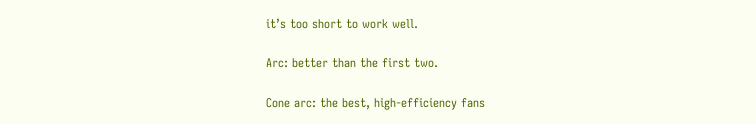it’s too short to work well.

Arc: better than the first two.

Cone arc: the best, high-efficiency fans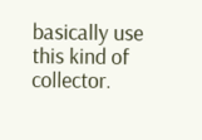basically use this kind of collector.